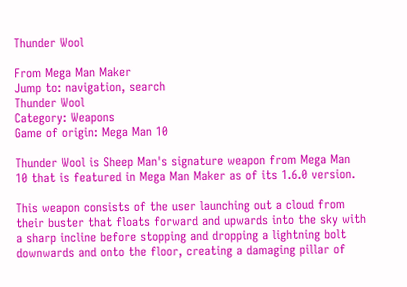Thunder Wool

From Mega Man Maker
Jump to: navigation, search
Thunder Wool
Category: Weapons
Game of origin: Mega Man 10

Thunder Wool is Sheep Man's signature weapon from Mega Man 10 that is featured in Mega Man Maker as of its 1.6.0 version.

This weapon consists of the user launching out a cloud from their buster that floats forward and upwards into the sky with a sharp incline before stopping and dropping a lightning bolt downwards and onto the floor, creating a damaging pillar of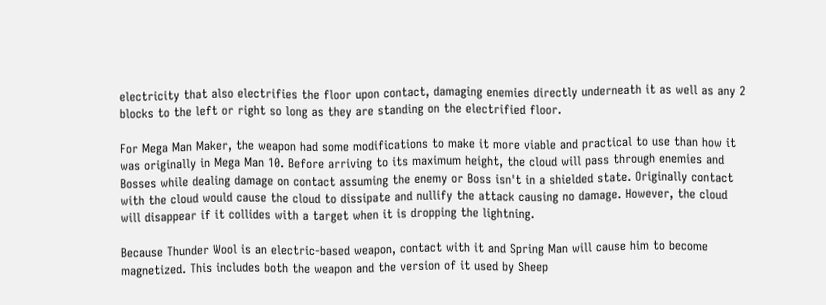electricity that also electrifies the floor upon contact, damaging enemies directly underneath it as well as any 2 blocks to the left or right so long as they are standing on the electrified floor.

For Mega Man Maker, the weapon had some modifications to make it more viable and practical to use than how it was originally in Mega Man 10. Before arriving to its maximum height, the cloud will pass through enemies and Bosses while dealing damage on contact assuming the enemy or Boss isn't in a shielded state. Originally contact with the cloud would cause the cloud to dissipate and nullify the attack causing no damage. However, the cloud will disappear if it collides with a target when it is dropping the lightning.

Because Thunder Wool is an electric-based weapon, contact with it and Spring Man will cause him to become magnetized. This includes both the weapon and the version of it used by Sheep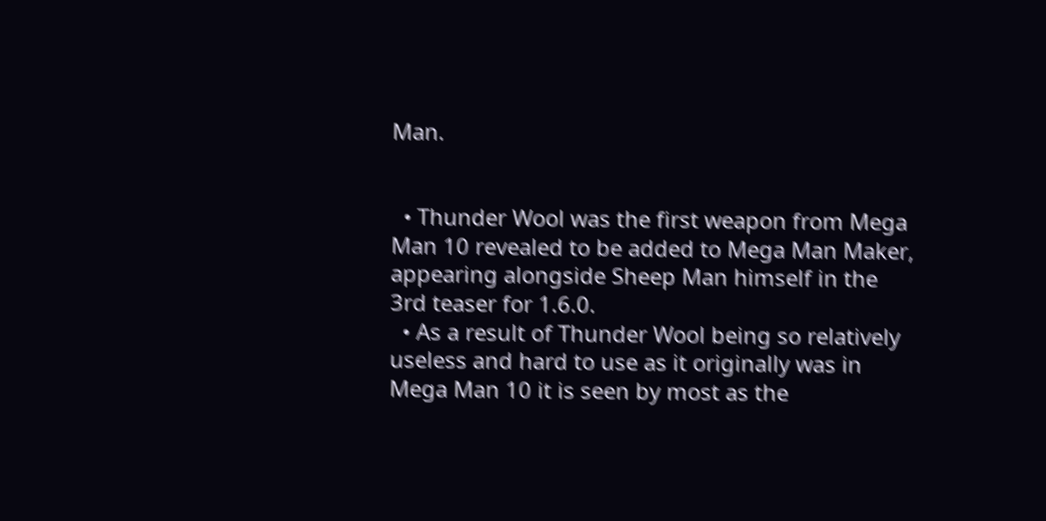Man.


  • Thunder Wool was the first weapon from Mega Man 10 revealed to be added to Mega Man Maker, appearing alongside Sheep Man himself in the 3rd teaser for 1.6.0.
  • As a result of Thunder Wool being so relatively useless and hard to use as it originally was in Mega Man 10 it is seen by most as the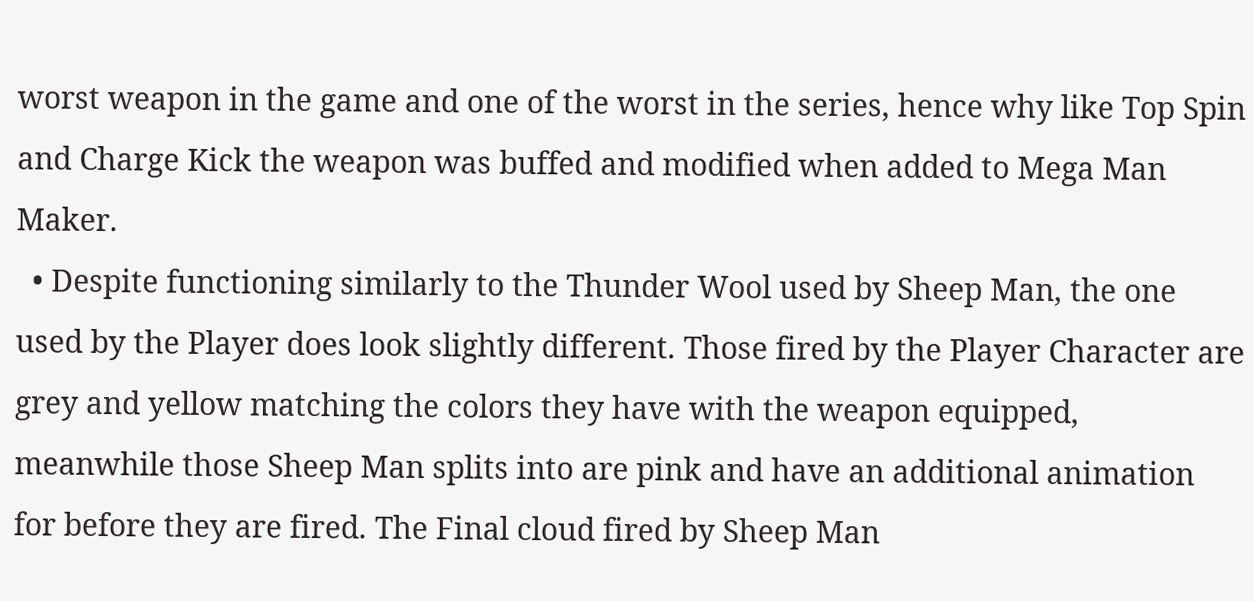worst weapon in the game and one of the worst in the series, hence why like Top Spin and Charge Kick the weapon was buffed and modified when added to Mega Man Maker.
  • Despite functioning similarly to the Thunder Wool used by Sheep Man, the one used by the Player does look slightly different. Those fired by the Player Character are grey and yellow matching the colors they have with the weapon equipped, meanwhile those Sheep Man splits into are pink and have an additional animation for before they are fired. The Final cloud fired by Sheep Man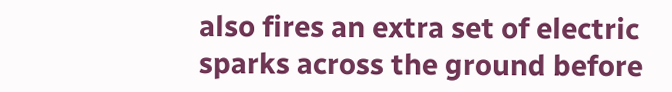also fires an extra set of electric sparks across the ground before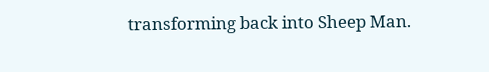transforming back into Sheep Man.